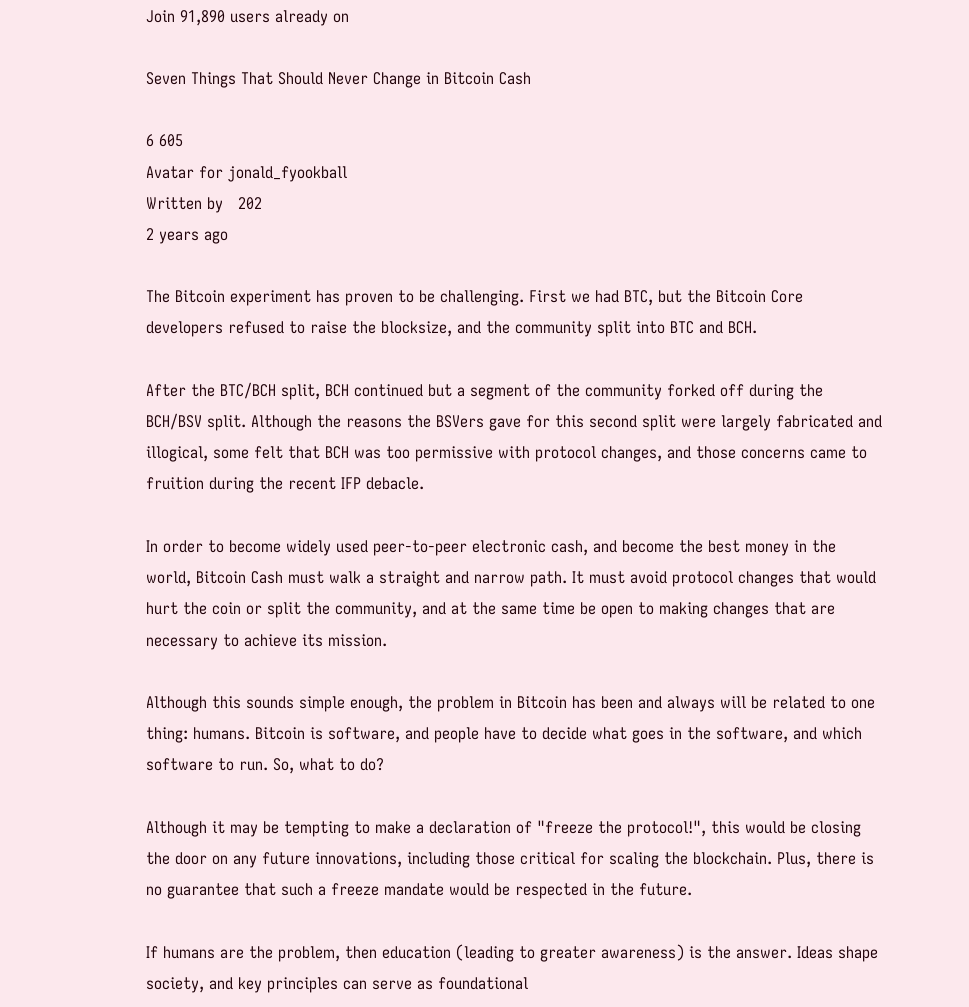Join 91,890 users already on

Seven Things That Should Never Change in Bitcoin Cash

6 605
Avatar for jonald_fyookball
Written by   202
2 years ago

The Bitcoin experiment has proven to be challenging. First we had BTC, but the Bitcoin Core developers refused to raise the blocksize, and the community split into BTC and BCH.

After the BTC/BCH split, BCH continued but a segment of the community forked off during the BCH/BSV split. Although the reasons the BSVers gave for this second split were largely fabricated and illogical, some felt that BCH was too permissive with protocol changes, and those concerns came to fruition during the recent IFP debacle.

In order to become widely used peer-to-peer electronic cash, and become the best money in the world, Bitcoin Cash must walk a straight and narrow path. It must avoid protocol changes that would hurt the coin or split the community, and at the same time be open to making changes that are necessary to achieve its mission.

Although this sounds simple enough, the problem in Bitcoin has been and always will be related to one thing: humans. Bitcoin is software, and people have to decide what goes in the software, and which software to run. So, what to do?

Although it may be tempting to make a declaration of "freeze the protocol!", this would be closing the door on any future innovations, including those critical for scaling the blockchain. Plus, there is no guarantee that such a freeze mandate would be respected in the future.

If humans are the problem, then education (leading to greater awareness) is the answer. Ideas shape society, and key principles can serve as foundational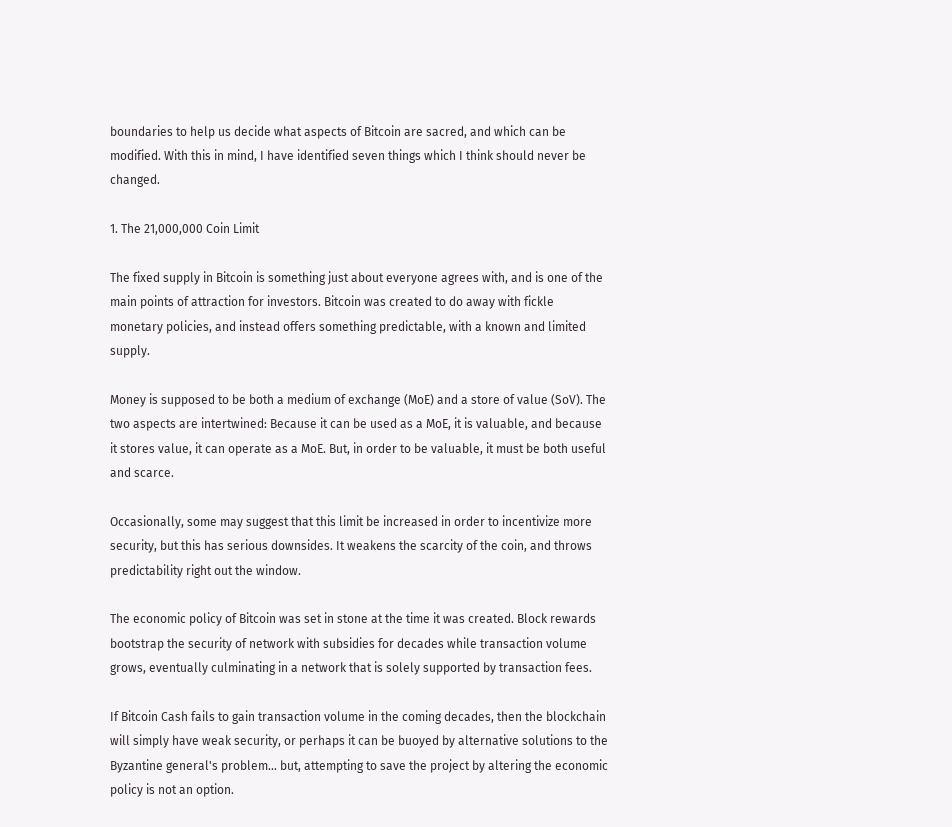boundaries to help us decide what aspects of Bitcoin are sacred, and which can be modified. With this in mind, I have identified seven things which I think should never be changed.

1. The 21,000,000 Coin Limit

The fixed supply in Bitcoin is something just about everyone agrees with, and is one of the main points of attraction for investors. Bitcoin was created to do away with fickle monetary policies, and instead offers something predictable, with a known and limited supply.

Money is supposed to be both a medium of exchange (MoE) and a store of value (SoV). The two aspects are intertwined: Because it can be used as a MoE, it is valuable, and because it stores value, it can operate as a MoE. But, in order to be valuable, it must be both useful and scarce.

Occasionally, some may suggest that this limit be increased in order to incentivize more security, but this has serious downsides. It weakens the scarcity of the coin, and throws predictability right out the window.

The economic policy of Bitcoin was set in stone at the time it was created. Block rewards bootstrap the security of network with subsidies for decades while transaction volume grows, eventually culminating in a network that is solely supported by transaction fees.

If Bitcoin Cash fails to gain transaction volume in the coming decades, then the blockchain will simply have weak security, or perhaps it can be buoyed by alternative solutions to the Byzantine general's problem... but, attempting to save the project by altering the economic policy is not an option.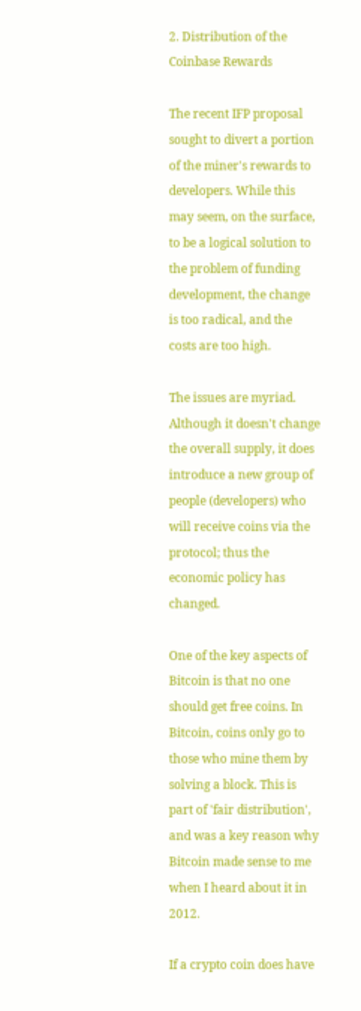2. Distribution of the Coinbase Rewards

The recent IFP proposal sought to divert a portion of the miner's rewards to developers. While this may seem, on the surface, to be a logical solution to the problem of funding development, the change is too radical, and the costs are too high.

The issues are myriad. Although it doesn't change the overall supply, it does introduce a new group of people (developers) who will receive coins via the protocol; thus the economic policy has changed.

One of the key aspects of Bitcoin is that no one should get free coins. In Bitcoin, coins only go to those who mine them by solving a block. This is part of 'fair distribution', and was a key reason why Bitcoin made sense to me when I heard about it in 2012.

If a crypto coin does have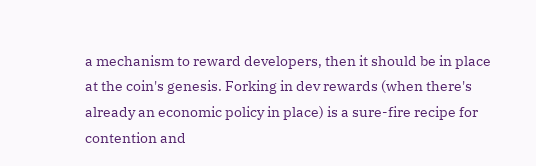a mechanism to reward developers, then it should be in place at the coin's genesis. Forking in dev rewards (when there's already an economic policy in place) is a sure-fire recipe for contention and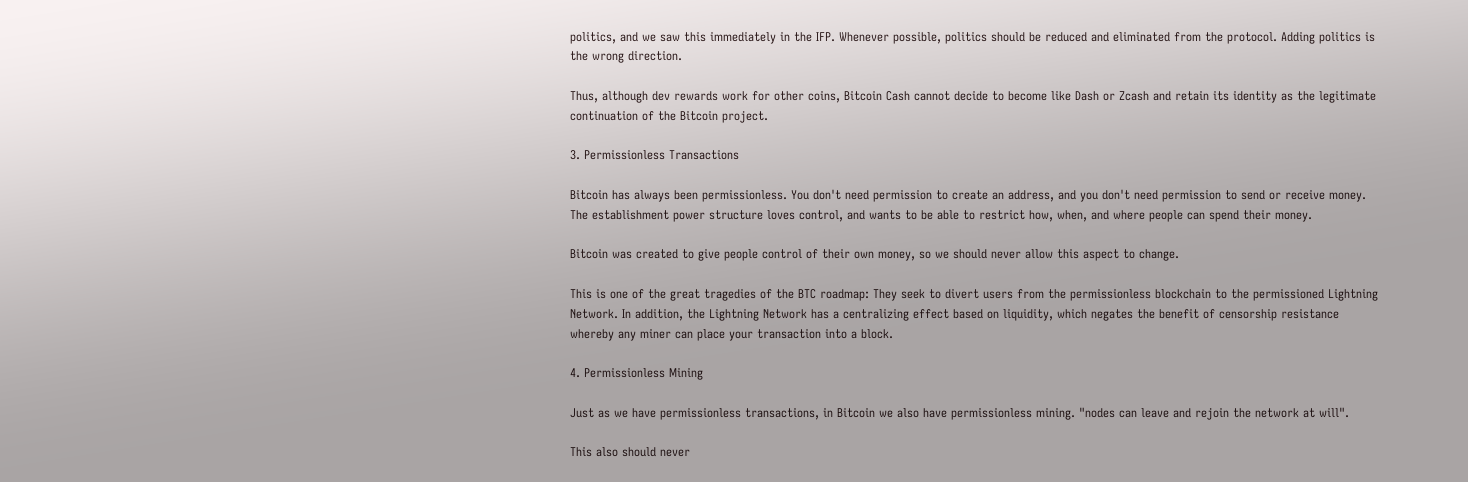politics, and we saw this immediately in the IFP. Whenever possible, politics should be reduced and eliminated from the protocol. Adding politics is the wrong direction.

Thus, although dev rewards work for other coins, Bitcoin Cash cannot decide to become like Dash or Zcash and retain its identity as the legitimate continuation of the Bitcoin project.

3. Permissionless Transactions

Bitcoin has always been permissionless. You don't need permission to create an address, and you don't need permission to send or receive money. The establishment power structure loves control, and wants to be able to restrict how, when, and where people can spend their money.

Bitcoin was created to give people control of their own money, so we should never allow this aspect to change.

This is one of the great tragedies of the BTC roadmap: They seek to divert users from the permissionless blockchain to the permissioned Lightning Network. In addition, the Lightning Network has a centralizing effect based on liquidity, which negates the benefit of censorship resistance whereby any miner can place your transaction into a block.

4. Permissionless Mining

Just as we have permissionless transactions, in Bitcoin we also have permissionless mining. "nodes can leave and rejoin the network at will".

This also should never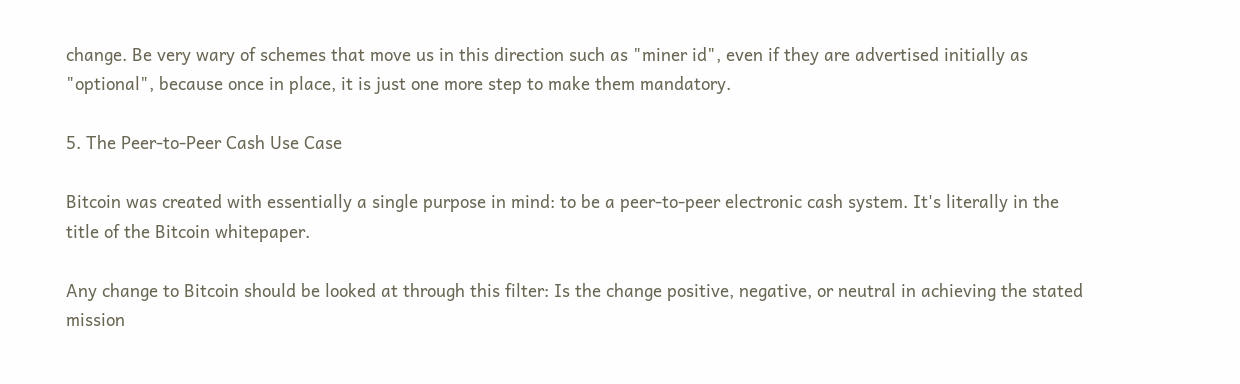change. Be very wary of schemes that move us in this direction such as "miner id", even if they are advertised initially as "optional", because once in place, it is just one more step to make them mandatory.

5. The Peer-to-Peer Cash Use Case

Bitcoin was created with essentially a single purpose in mind: to be a peer-to-peer electronic cash system. It's literally in the title of the Bitcoin whitepaper.

Any change to Bitcoin should be looked at through this filter: Is the change positive, negative, or neutral in achieving the stated mission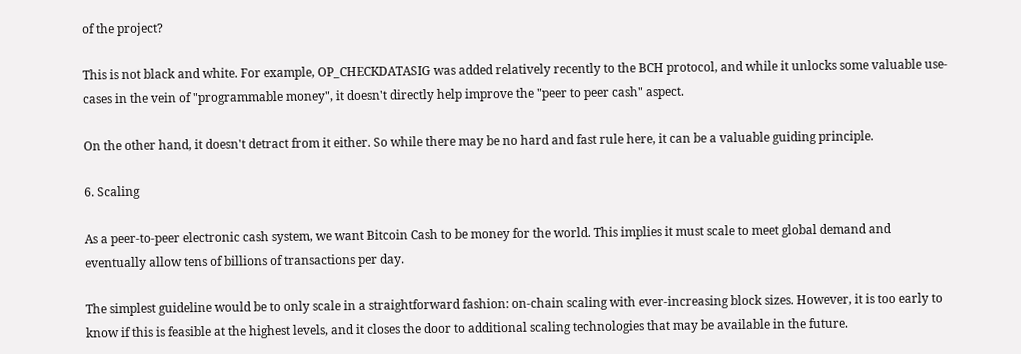of the project?

This is not black and white. For example, OP_CHECKDATASIG was added relatively recently to the BCH protocol, and while it unlocks some valuable use-cases in the vein of "programmable money", it doesn't directly help improve the "peer to peer cash" aspect.

On the other hand, it doesn't detract from it either. So while there may be no hard and fast rule here, it can be a valuable guiding principle.

6. Scaling

As a peer-to-peer electronic cash system, we want Bitcoin Cash to be money for the world. This implies it must scale to meet global demand and eventually allow tens of billions of transactions per day.

The simplest guideline would be to only scale in a straightforward fashion: on-chain scaling with ever-increasing block sizes. However, it is too early to know if this is feasible at the highest levels, and it closes the door to additional scaling technologies that may be available in the future.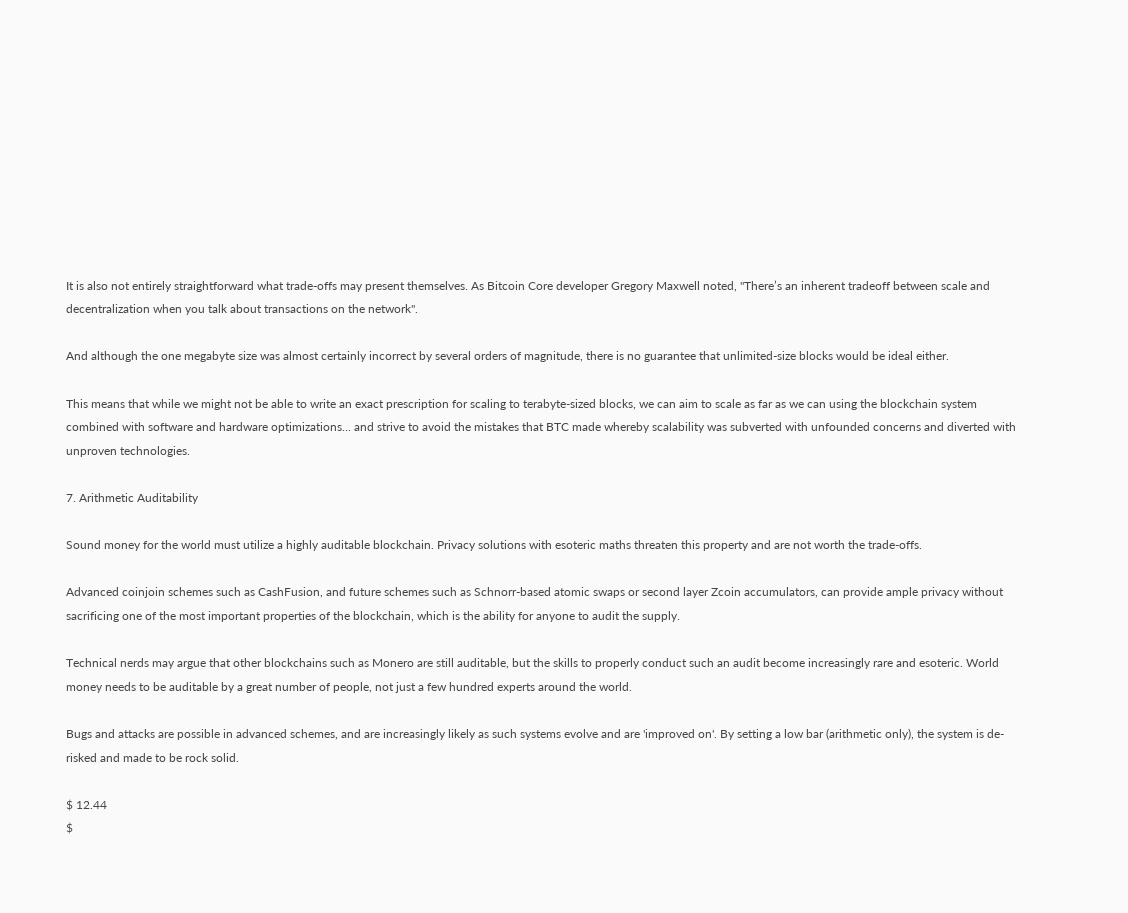It is also not entirely straightforward what trade-offs may present themselves. As Bitcoin Core developer Gregory Maxwell noted, "There’s an inherent tradeoff between scale and decentralization when you talk about transactions on the network".

And although the one megabyte size was almost certainly incorrect by several orders of magnitude, there is no guarantee that unlimited-size blocks would be ideal either.

This means that while we might not be able to write an exact prescription for scaling to terabyte-sized blocks, we can aim to scale as far as we can using the blockchain system combined with software and hardware optimizations... and strive to avoid the mistakes that BTC made whereby scalability was subverted with unfounded concerns and diverted with unproven technologies.

7. Arithmetic Auditability

Sound money for the world must utilize a highly auditable blockchain. Privacy solutions with esoteric maths threaten this property and are not worth the trade-offs.

Advanced coinjoin schemes such as CashFusion, and future schemes such as Schnorr-based atomic swaps or second layer Zcoin accumulators, can provide ample privacy without sacrificing one of the most important properties of the blockchain, which is the ability for anyone to audit the supply.

Technical nerds may argue that other blockchains such as Monero are still auditable, but the skills to properly conduct such an audit become increasingly rare and esoteric. World money needs to be auditable by a great number of people, not just a few hundred experts around the world.

Bugs and attacks are possible in advanced schemes, and are increasingly likely as such systems evolve and are 'improved on'. By setting a low bar (arithmetic only), the system is de-risked and made to be rock solid.

$ 12.44
$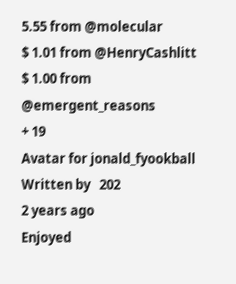5.55 from @molecular
$ 1.01 from @HenryCashlitt
$ 1.00 from @emergent_reasons
+ 19
Avatar for jonald_fyookball
Written by   202
2 years ago
Enjoyed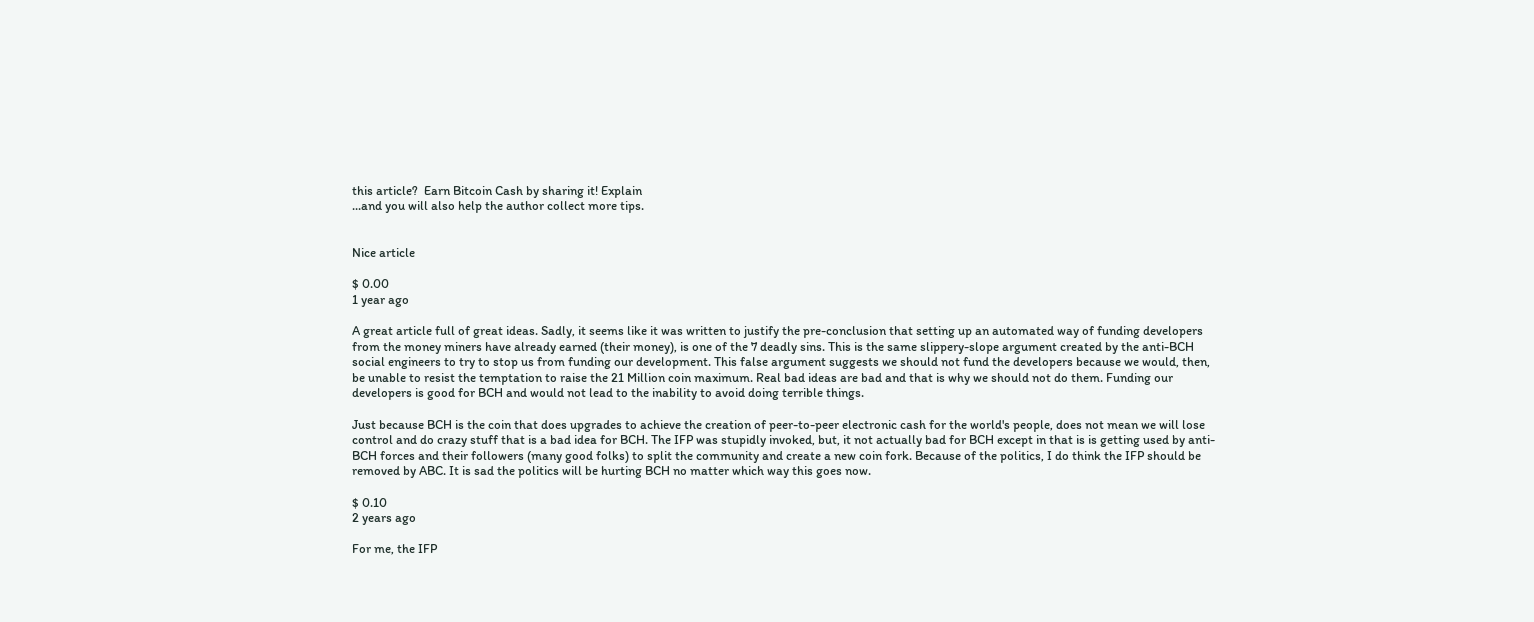this article?  Earn Bitcoin Cash by sharing it! Explain
...and you will also help the author collect more tips.


Nice article

$ 0.00
1 year ago

A great article full of great ideas. Sadly, it seems like it was written to justify the pre-conclusion that setting up an automated way of funding developers from the money miners have already earned (their money), is one of the 7 deadly sins. This is the same slippery-slope argument created by the anti-BCH social engineers to try to stop us from funding our development. This false argument suggests we should not fund the developers because we would, then, be unable to resist the temptation to raise the 21 Million coin maximum. Real bad ideas are bad and that is why we should not do them. Funding our developers is good for BCH and would not lead to the inability to avoid doing terrible things.

Just because BCH is the coin that does upgrades to achieve the creation of peer-to-peer electronic cash for the world's people, does not mean we will lose control and do crazy stuff that is a bad idea for BCH. The IFP was stupidly invoked, but, it not actually bad for BCH except in that is is getting used by anti-BCH forces and their followers (many good folks) to split the community and create a new coin fork. Because of the politics, I do think the IFP should be removed by ABC. It is sad the politics will be hurting BCH no matter which way this goes now.

$ 0.10
2 years ago

For me, the IFP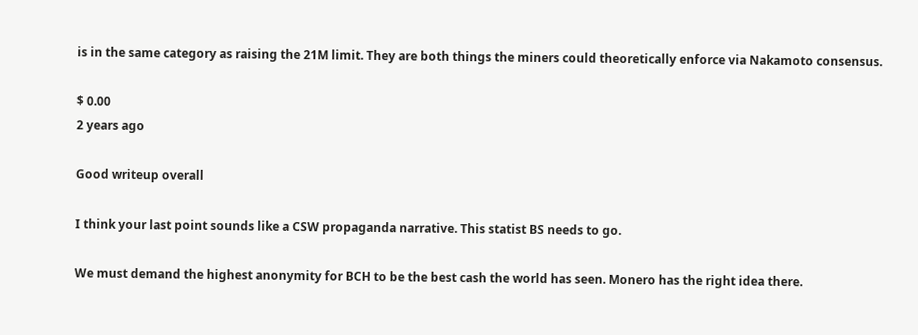is in the same category as raising the 21M limit. They are both things the miners could theoretically enforce via Nakamoto consensus.

$ 0.00
2 years ago

Good writeup overall

I think your last point sounds like a CSW propaganda narrative. This statist BS needs to go.

We must demand the highest anonymity for BCH to be the best cash the world has seen. Monero has the right idea there.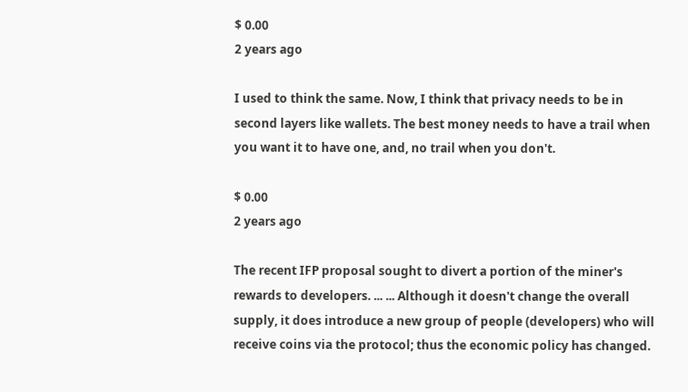$ 0.00
2 years ago

I used to think the same. Now, I think that privacy needs to be in second layers like wallets. The best money needs to have a trail when you want it to have one, and, no trail when you don't.

$ 0.00
2 years ago

The recent IFP proposal sought to divert a portion of the miner's rewards to developers. ... ... Although it doesn't change the overall supply, it does introduce a new group of people (developers) who will receive coins via the protocol; thus the economic policy has changed.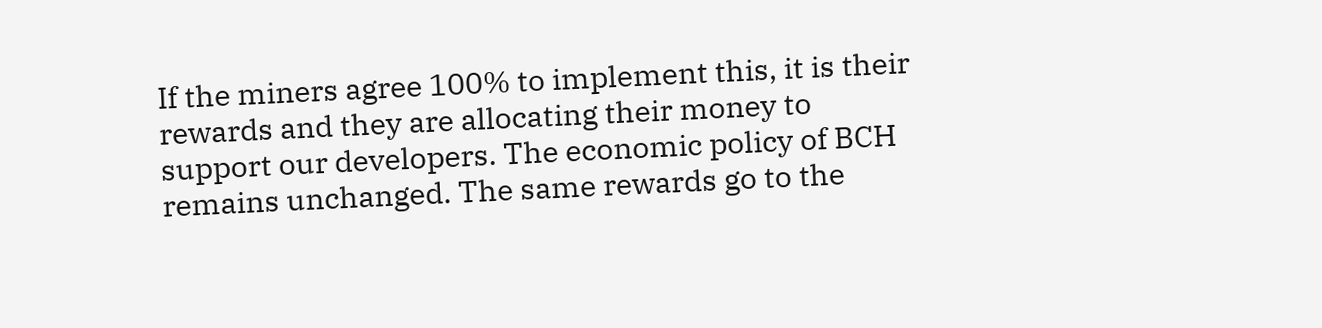If the miners agree 100% to implement this, it is their rewards and they are allocating their money to support our developers. The economic policy of BCH remains unchanged. The same rewards go to the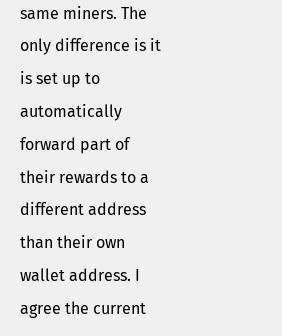same miners. The only difference is it is set up to automatically forward part of their rewards to a different address than their own wallet address. I agree the current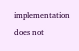implementation does not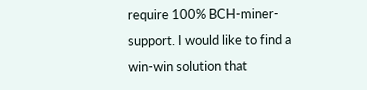require 100% BCH-miner-support. I would like to find a win-win solution that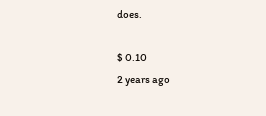does.

$ 0.10
2 years ago